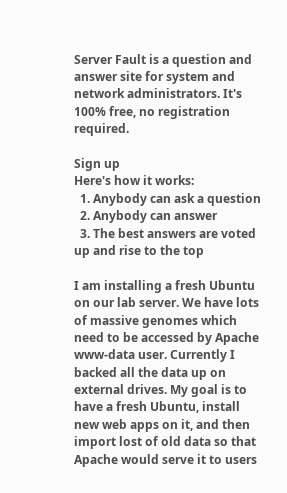Server Fault is a question and answer site for system and network administrators. It's 100% free, no registration required.

Sign up
Here's how it works:
  1. Anybody can ask a question
  2. Anybody can answer
  3. The best answers are voted up and rise to the top

I am installing a fresh Ubuntu on our lab server. We have lots of massive genomes which need to be accessed by Apache www-data user. Currently I backed all the data up on external drives. My goal is to have a fresh Ubuntu, install new web apps on it, and then import lost of old data so that Apache would serve it to users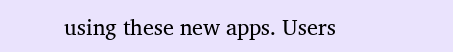using these new apps. Users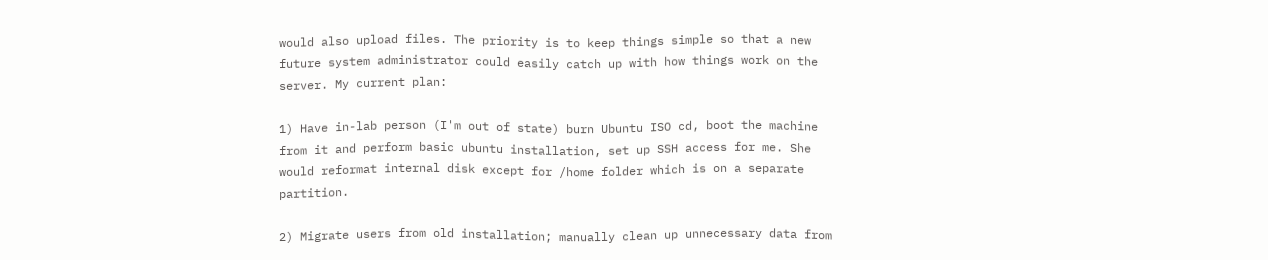would also upload files. The priority is to keep things simple so that a new future system administrator could easily catch up with how things work on the server. My current plan:

1) Have in-lab person (I'm out of state) burn Ubuntu ISO cd, boot the machine from it and perform basic ubuntu installation, set up SSH access for me. She would reformat internal disk except for /home folder which is on a separate partition.

2) Migrate users from old installation; manually clean up unnecessary data from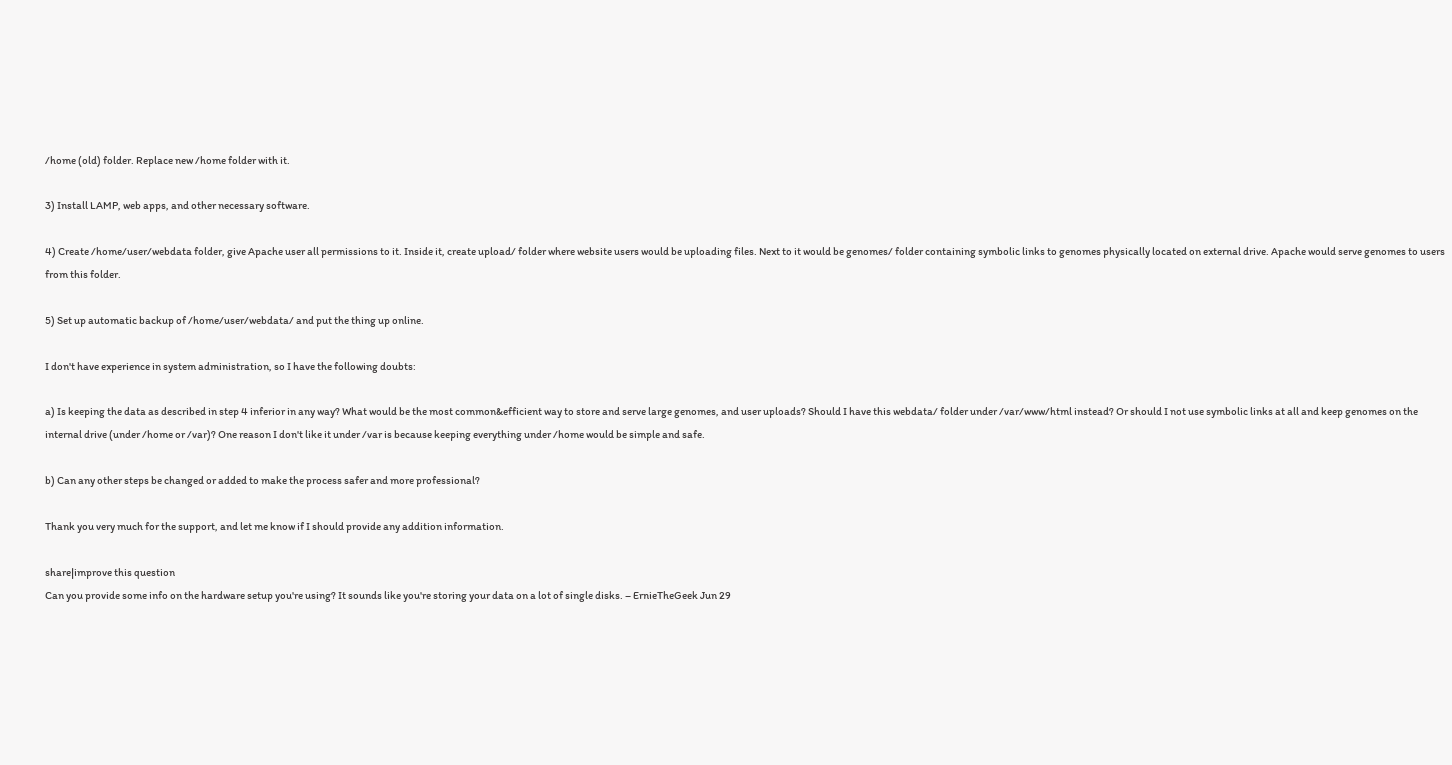/home (old) folder. Replace new /home folder with it.

3) Install LAMP, web apps, and other necessary software.

4) Create /home/user/webdata folder, give Apache user all permissions to it. Inside it, create upload/ folder where website users would be uploading files. Next to it would be genomes/ folder containing symbolic links to genomes physically located on external drive. Apache would serve genomes to users from this folder.

5) Set up automatic backup of /home/user/webdata/ and put the thing up online.

I don't have experience in system administration, so I have the following doubts:

a) Is keeping the data as described in step 4 inferior in any way? What would be the most common&efficient way to store and serve large genomes, and user uploads? Should I have this webdata/ folder under /var/www/html instead? Or should I not use symbolic links at all and keep genomes on the internal drive (under /home or /var)? One reason I don't like it under /var is because keeping everything under /home would be simple and safe.

b) Can any other steps be changed or added to make the process safer and more professional?

Thank you very much for the support, and let me know if I should provide any addition information.

share|improve this question
Can you provide some info on the hardware setup you're using? It sounds like you're storing your data on a lot of single disks. – ErnieTheGeek Jun 29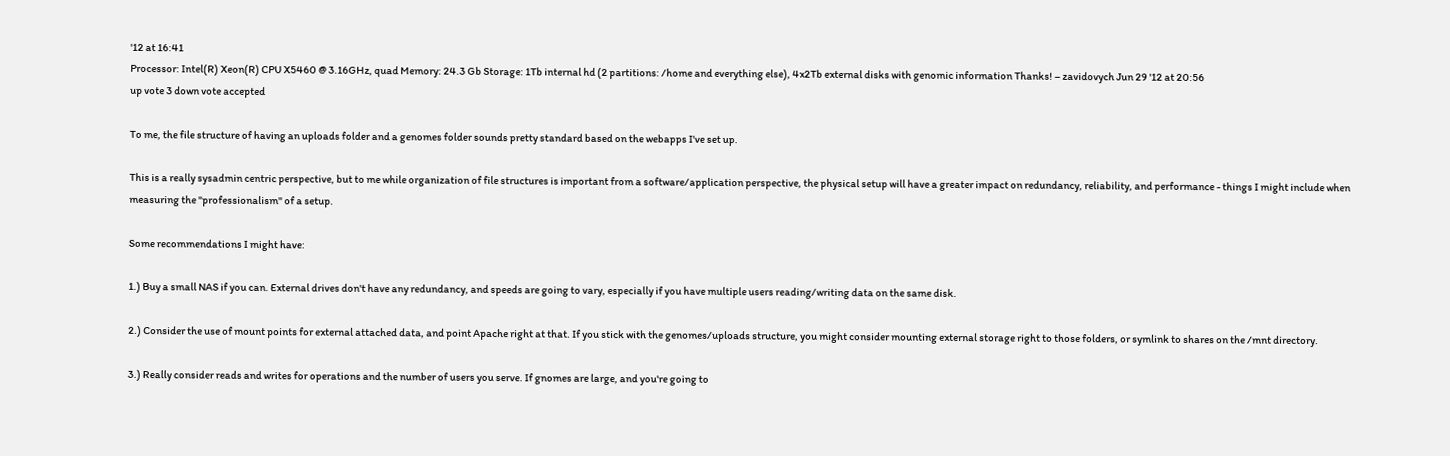'12 at 16:41
Processor: Intel(R) Xeon(R) CPU X5460 @ 3.16GHz, quad Memory: 24.3 Gb Storage: 1Tb internal hd (2 partitions: /home and everything else), 4x2Tb external disks with genomic information Thanks! – zavidovych Jun 29 '12 at 20:56
up vote 3 down vote accepted

To me, the file structure of having an uploads folder and a genomes folder sounds pretty standard based on the webapps I've set up.

This is a really sysadmin centric perspective, but to me while organization of file structures is important from a software/application perspective, the physical setup will have a greater impact on redundancy, reliability, and performance - things I might include when measuring the "professionalism" of a setup.

Some recommendations I might have:

1.) Buy a small NAS if you can. External drives don't have any redundancy, and speeds are going to vary, especially if you have multiple users reading/writing data on the same disk.

2.) Consider the use of mount points for external attached data, and point Apache right at that. If you stick with the genomes/uploads structure, you might consider mounting external storage right to those folders, or symlink to shares on the /mnt directory.

3.) Really consider reads and writes for operations and the number of users you serve. If gnomes are large, and you're going to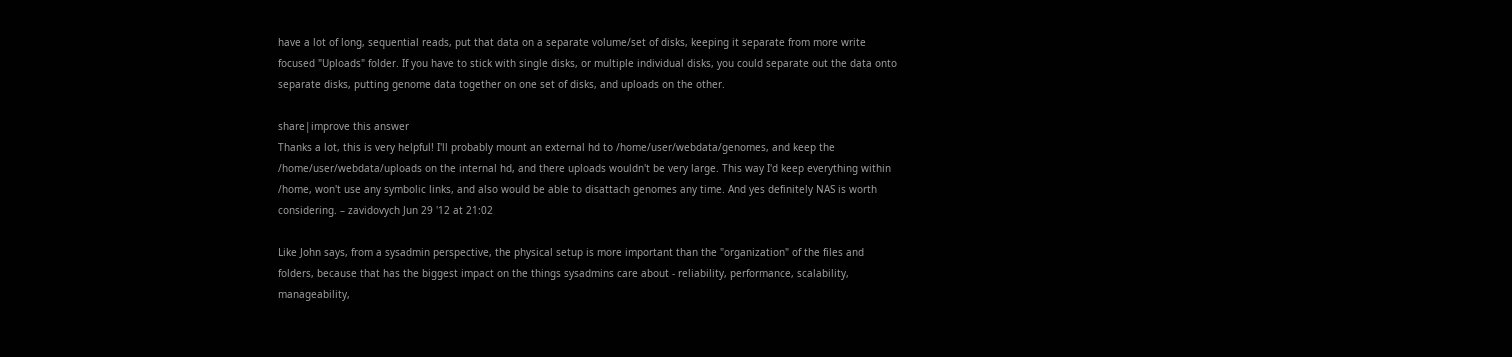have a lot of long, sequential reads, put that data on a separate volume/set of disks, keeping it separate from more write focused "Uploads" folder. If you have to stick with single disks, or multiple individual disks, you could separate out the data onto separate disks, putting genome data together on one set of disks, and uploads on the other.

share|improve this answer
Thanks a lot, this is very helpful! I'll probably mount an external hd to /home/user/webdata/genomes, and keep the /home/user/webdata/uploads on the internal hd, and there uploads wouldn't be very large. This way I'd keep everything within /home, won't use any symbolic links, and also would be able to disattach genomes any time. And yes definitely NAS is worth considering. – zavidovych Jun 29 '12 at 21:02

Like John says, from a sysadmin perspective, the physical setup is more important than the "organization" of the files and folders, because that has the biggest impact on the things sysadmins care about - reliability, performance, scalability, manageability,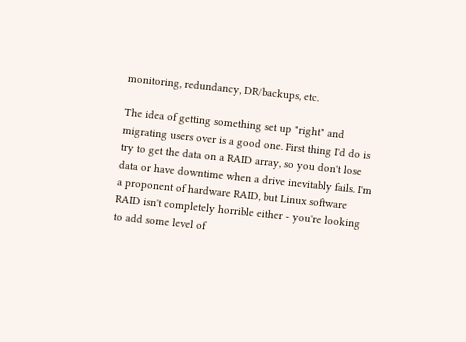monitoring, redundancy, DR/backups, etc.

The idea of getting something set up "right" and migrating users over is a good one. First thing I'd do is try to get the data on a RAID array, so you don't lose data or have downtime when a drive inevitably fails. I'm a proponent of hardware RAID, but Linux software RAID isn't completely horrible either - you're looking to add some level of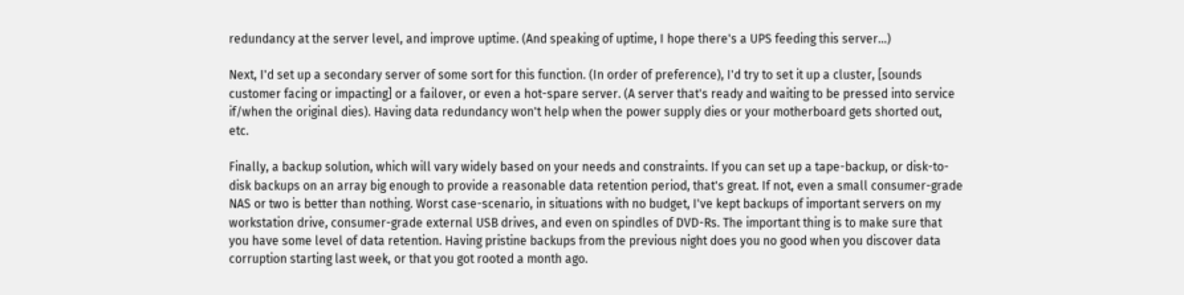redundancy at the server level, and improve uptime. (And speaking of uptime, I hope there's a UPS feeding this server...)

Next, I'd set up a secondary server of some sort for this function. (In order of preference), I'd try to set it up a cluster, [sounds customer facing or impacting] or a failover, or even a hot-spare server. (A server that's ready and waiting to be pressed into service if/when the original dies). Having data redundancy won't help when the power supply dies or your motherboard gets shorted out, etc.

Finally, a backup solution, which will vary widely based on your needs and constraints. If you can set up a tape-backup, or disk-to-disk backups on an array big enough to provide a reasonable data retention period, that's great. If not, even a small consumer-grade NAS or two is better than nothing. Worst case-scenario, in situations with no budget, I've kept backups of important servers on my workstation drive, consumer-grade external USB drives, and even on spindles of DVD-Rs. The important thing is to make sure that you have some level of data retention. Having pristine backups from the previous night does you no good when you discover data corruption starting last week, or that you got rooted a month ago.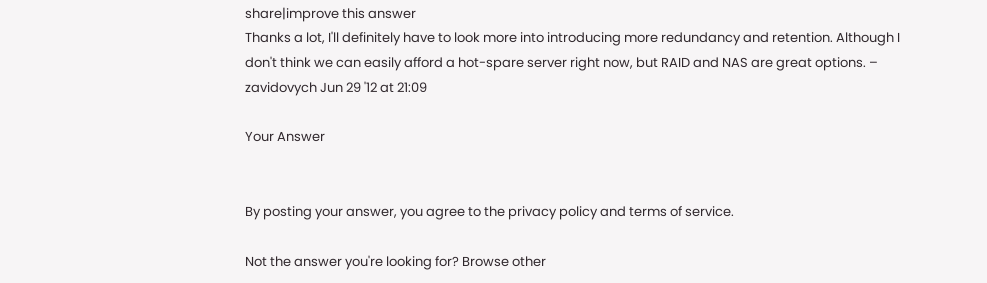share|improve this answer
Thanks a lot, I'll definitely have to look more into introducing more redundancy and retention. Although I don't think we can easily afford a hot-spare server right now, but RAID and NAS are great options. – zavidovych Jun 29 '12 at 21:09

Your Answer


By posting your answer, you agree to the privacy policy and terms of service.

Not the answer you're looking for? Browse other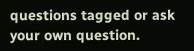questions tagged or ask your own question.